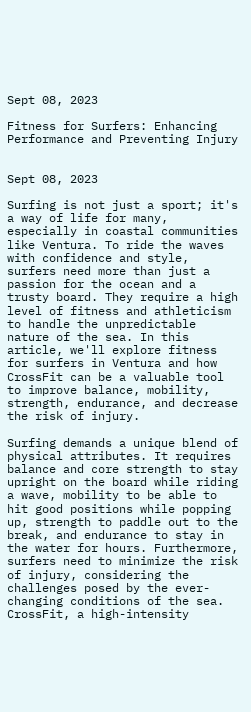Sept 08, 2023

Fitness for Surfers: Enhancing Performance and Preventing Injury


Sept 08, 2023

Surfing is not just a sport; it's a way of life for many, especially in coastal communities like Ventura. To ride the waves with confidence and style, surfers need more than just a passion for the ocean and a trusty board. They require a high level of fitness and athleticism to handle the unpredictable nature of the sea. In this article, we'll explore fitness for surfers in Ventura and how CrossFit can be a valuable tool to improve balance, mobility, strength, endurance, and decrease the risk of injury.

Surfing demands a unique blend of physical attributes. It requires balance and core strength to stay upright on the board while riding a wave, mobility to be able to hit good positions while popping up, strength to paddle out to the break, and endurance to stay in the water for hours. Furthermore, surfers need to minimize the risk of injury, considering the challenges posed by the ever-changing conditions of the sea. CrossFit, a high-intensity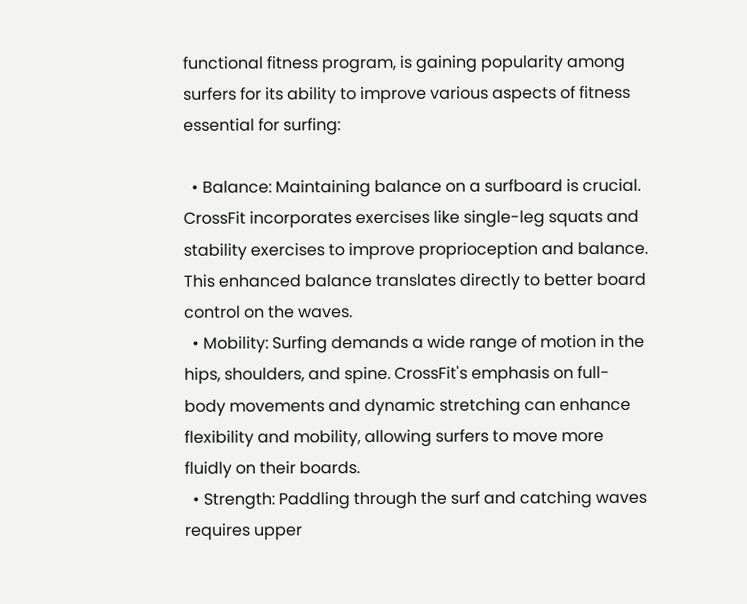functional fitness program, is gaining popularity among surfers for its ability to improve various aspects of fitness essential for surfing:

  • Balance: Maintaining balance on a surfboard is crucial. CrossFit incorporates exercises like single-leg squats and stability exercises to improve proprioception and balance. This enhanced balance translates directly to better board control on the waves.
  • Mobility: Surfing demands a wide range of motion in the hips, shoulders, and spine. CrossFit's emphasis on full-body movements and dynamic stretching can enhance flexibility and mobility, allowing surfers to move more fluidly on their boards.
  • Strength: Paddling through the surf and catching waves requires upper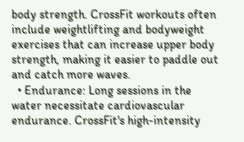body strength. CrossFit workouts often include weightlifting and bodyweight exercises that can increase upper body strength, making it easier to paddle out and catch more waves.
  • Endurance: Long sessions in the water necessitate cardiovascular endurance. CrossFit's high-intensity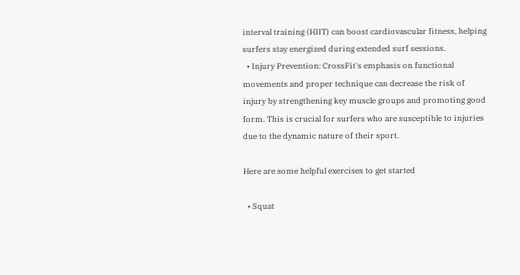interval training (HIIT) can boost cardiovascular fitness, helping surfers stay energized during extended surf sessions.
  • Injury Prevention: CrossFit's emphasis on functional movements and proper technique can decrease the risk of injury by strengthening key muscle groups and promoting good form. This is crucial for surfers who are susceptible to injuries due to the dynamic nature of their sport.

Here are some helpful exercises to get started

  • Squat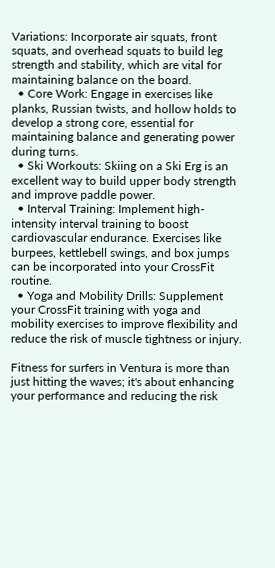Variations: Incorporate air squats, front squats, and overhead squats to build leg strength and stability, which are vital for maintaining balance on the board.
  • Core Work: Engage in exercises like planks, Russian twists, and hollow holds to develop a strong core, essential for maintaining balance and generating power during turns.
  • Ski Workouts: Skiing on a Ski Erg is an excellent way to build upper body strength and improve paddle power.
  • Interval Training: Implement high-intensity interval training to boost cardiovascular endurance. Exercises like burpees, kettlebell swings, and box jumps can be incorporated into your CrossFit routine.
  • Yoga and Mobility Drills: Supplement your CrossFit training with yoga and mobility exercises to improve flexibility and reduce the risk of muscle tightness or injury.

Fitness for surfers in Ventura is more than just hitting the waves; it's about enhancing your performance and reducing the risk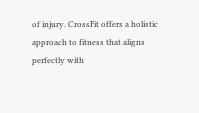of injury. CrossFit offers a holistic approach to fitness that aligns perfectly with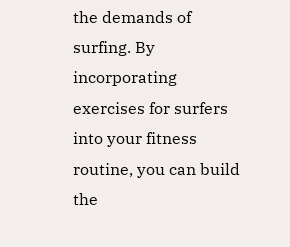the demands of surfing. By incorporating exercises for surfers into your fitness routine, you can build the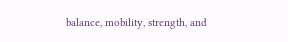balance, mobility, strength, and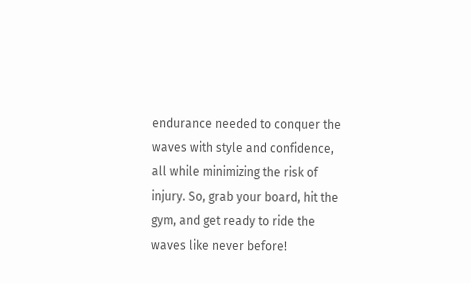endurance needed to conquer the waves with style and confidence, all while minimizing the risk of injury. So, grab your board, hit the gym, and get ready to ride the waves like never before!